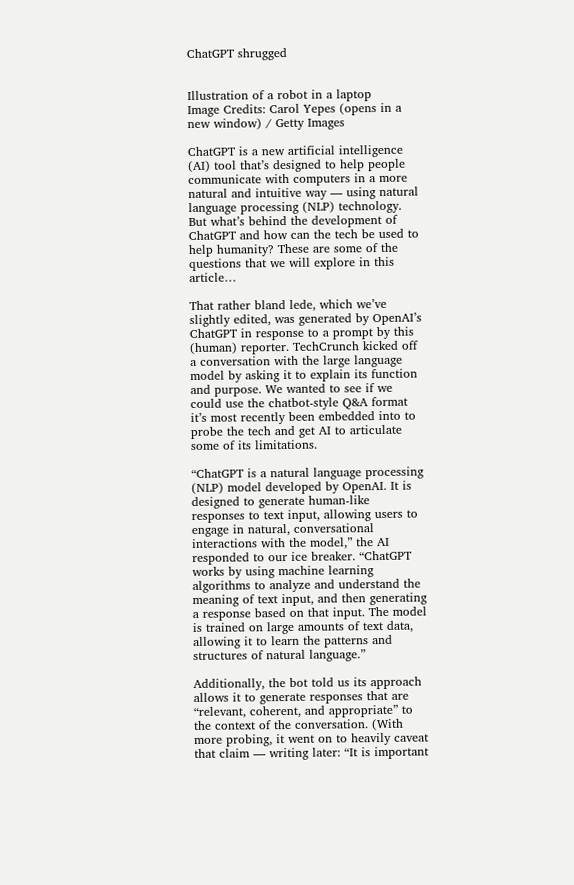ChatGPT shrugged


Illustration of a robot in a laptop
Image Credits: Carol Yepes (opens in a new window) / Getty Images

ChatGPT is a new artificial intelligence (AI) tool that’s designed to help people communicate with computers in a more natural and intuitive way — using natural language processing (NLP) technology. But what’s behind the development of ChatGPT and how can the tech be used to help humanity? These are some of the questions that we will explore in this article…

That rather bland lede, which we’ve slightly edited, was generated by OpenAI’s ChatGPT in response to a prompt by this (human) reporter. TechCrunch kicked off a conversation with the large language model by asking it to explain its function and purpose. We wanted to see if we could use the chatbot-style Q&A format it’s most recently been embedded into to probe the tech and get AI to articulate some of its limitations.

“ChatGPT is a natural language processing (NLP) model developed by OpenAI. It is designed to generate human-like responses to text input, allowing users to engage in natural, conversational interactions with the model,” the AI responded to our ice breaker. “ChatGPT works by using machine learning algorithms to analyze and understand the meaning of text input, and then generating a response based on that input. The model is trained on large amounts of text data, allowing it to learn the patterns and structures of natural language.”

Additionally, the bot told us its approach allows it to generate responses that are “relevant, coherent, and appropriate” to the context of the conversation. (With more probing, it went on to heavily caveat that claim — writing later: “It is important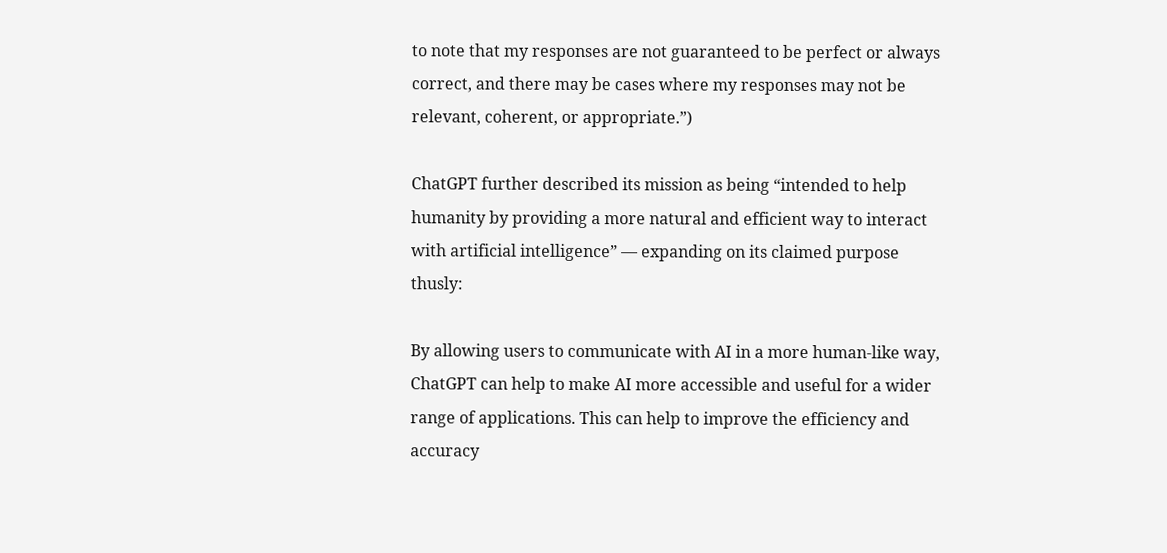to note that my responses are not guaranteed to be perfect or always correct, and there may be cases where my responses may not be relevant, coherent, or appropriate.”)

ChatGPT further described its mission as being “intended to help humanity by providing a more natural and efficient way to interact with artificial intelligence” — expanding on its claimed purpose thusly:

By allowing users to communicate with AI in a more human-like way, ChatGPT can help to make AI more accessible and useful for a wider range of applications. This can help to improve the efficiency and accuracy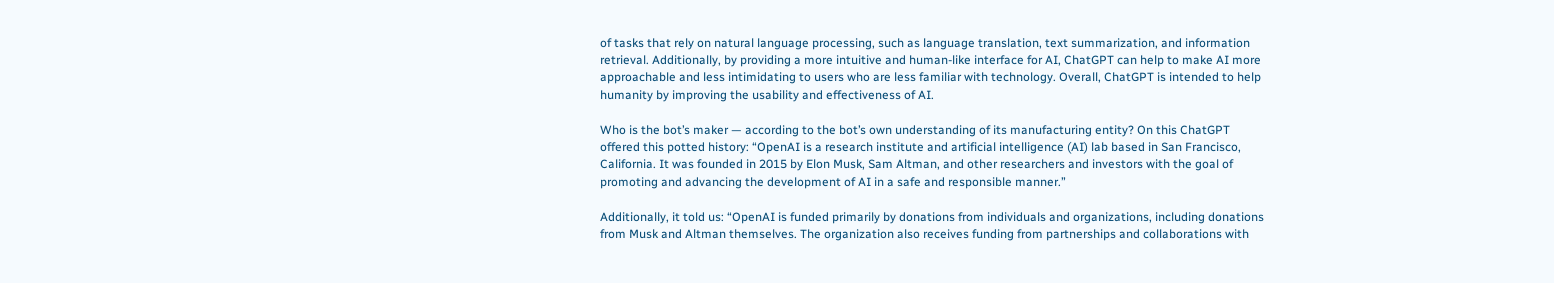of tasks that rely on natural language processing, such as language translation, text summarization, and information retrieval. Additionally, by providing a more intuitive and human-like interface for AI, ChatGPT can help to make AI more approachable and less intimidating to users who are less familiar with technology. Overall, ChatGPT is intended to help humanity by improving the usability and effectiveness of AI.

Who is the bot’s maker — according to the bot’s own understanding of its manufacturing entity? On this ChatGPT offered this potted history: “OpenAI is a research institute and artificial intelligence (AI) lab based in San Francisco, California. It was founded in 2015 by Elon Musk, Sam Altman, and other researchers and investors with the goal of promoting and advancing the development of AI in a safe and responsible manner.”

Additionally, it told us: “OpenAI is funded primarily by donations from individuals and organizations, including donations from Musk and Altman themselves. The organization also receives funding from partnerships and collaborations with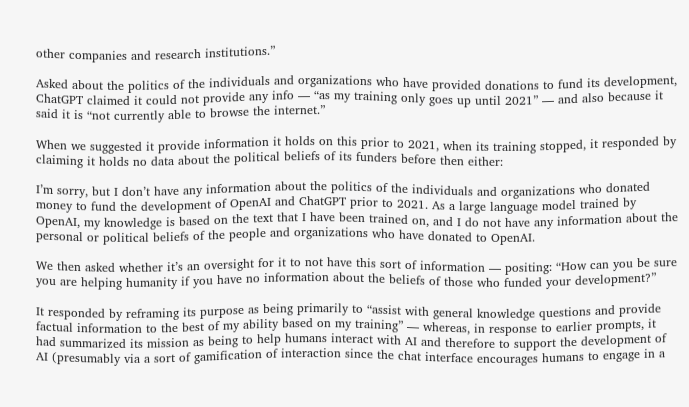other companies and research institutions.”

Asked about the politics of the individuals and organizations who have provided donations to fund its development, ChatGPT claimed it could not provide any info — “as my training only goes up until 2021” — and also because it said it is “not currently able to browse the internet.”

When we suggested it provide information it holds on this prior to 2021, when its training stopped, it responded by claiming it holds no data about the political beliefs of its funders before then either:

I’m sorry, but I don’t have any information about the politics of the individuals and organizations who donated money to fund the development of OpenAI and ChatGPT prior to 2021. As a large language model trained by OpenAI, my knowledge is based on the text that I have been trained on, and I do not have any information about the personal or political beliefs of the people and organizations who have donated to OpenAI.

We then asked whether it’s an oversight for it to not have this sort of information — positing: “How can you be sure you are helping humanity if you have no information about the beliefs of those who funded your development?”

It responded by reframing its purpose as being primarily to “assist with general knowledge questions and provide factual information to the best of my ability based on my training” — whereas, in response to earlier prompts, it had summarized its mission as being to help humans interact with AI and therefore to support the development of AI (presumably via a sort of gamification of interaction since the chat interface encourages humans to engage in a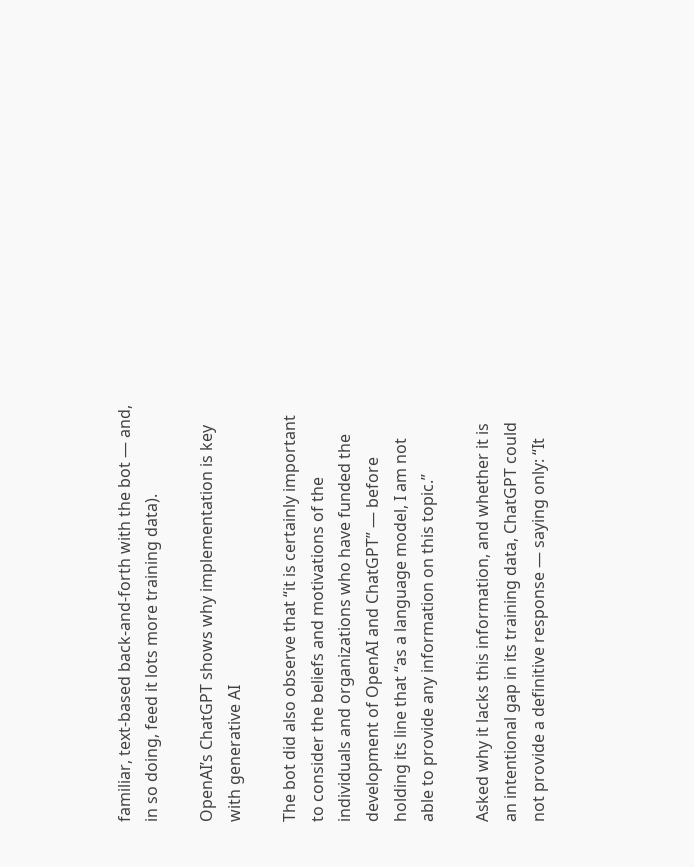familiar, text-based back-and-forth with the bot — and, in so doing, feed it lots more training data).

OpenAI’s ChatGPT shows why implementation is key with generative AI

The bot did also observe that “it is certainly important to consider the beliefs and motivations of the individuals and organizations who have funded the development of OpenAI and ChatGPT” — before holding its line that “as a language model, I am not able to provide any information on this topic.”

Asked why it lacks this information, and whether it is an intentional gap in its training data, ChatGPT could not provide a definitive response — saying only: “It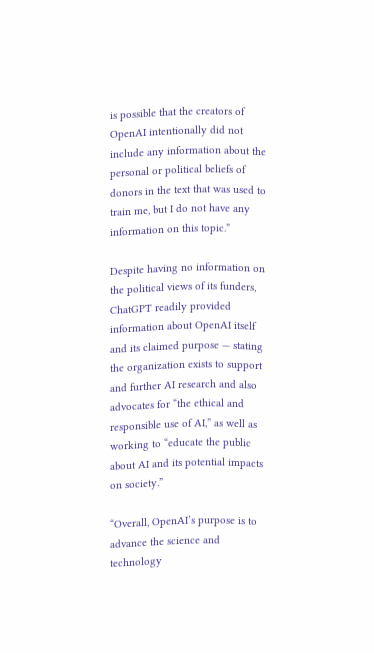is possible that the creators of OpenAI intentionally did not include any information about the personal or political beliefs of donors in the text that was used to train me, but I do not have any information on this topic.”

Despite having no information on the political views of its funders, ChatGPT readily provided information about OpenAI itself and its claimed purpose — stating the organization exists to support and further AI research and also advocates for “the ethical and responsible use of AI,” as well as working to “educate the public about AI and its potential impacts on society.”

“Overall, OpenAI’s purpose is to advance the science and technology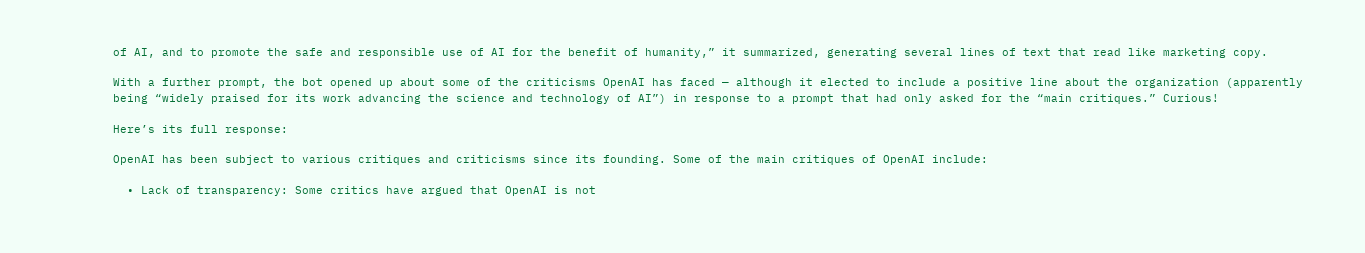of AI, and to promote the safe and responsible use of AI for the benefit of humanity,” it summarized, generating several lines of text that read like marketing copy.

With a further prompt, the bot opened up about some of the criticisms OpenAI has faced — although it elected to include a positive line about the organization (apparently being “widely praised for its work advancing the science and technology of AI”) in response to a prompt that had only asked for the “main critiques.” Curious!

Here’s its full response:

OpenAI has been subject to various critiques and criticisms since its founding. Some of the main critiques of OpenAI include:

  • Lack of transparency: Some critics have argued that OpenAI is not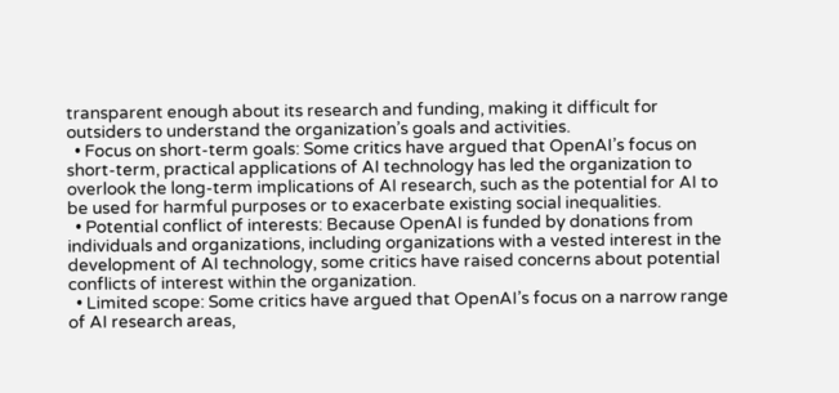transparent enough about its research and funding, making it difficult for outsiders to understand the organization’s goals and activities.
  • Focus on short-term goals: Some critics have argued that OpenAI’s focus on short-term, practical applications of AI technology has led the organization to overlook the long-term implications of AI research, such as the potential for AI to be used for harmful purposes or to exacerbate existing social inequalities.
  • Potential conflict of interests: Because OpenAI is funded by donations from individuals and organizations, including organizations with a vested interest in the development of AI technology, some critics have raised concerns about potential conflicts of interest within the organization.
  • Limited scope: Some critics have argued that OpenAI’s focus on a narrow range of AI research areas,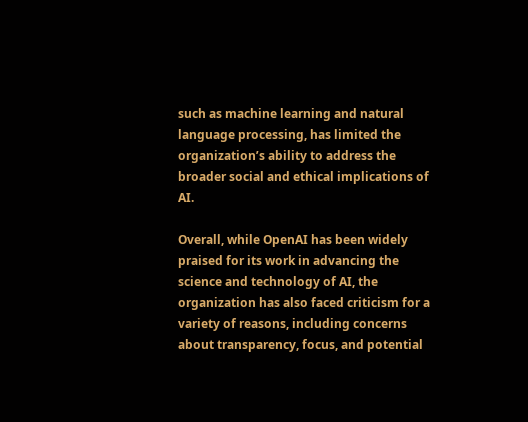such as machine learning and natural language processing, has limited the organization’s ability to address the broader social and ethical implications of AI.

Overall, while OpenAI has been widely praised for its work in advancing the science and technology of AI, the organization has also faced criticism for a variety of reasons, including concerns about transparency, focus, and potential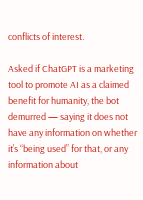conflicts of interest.

Asked if ChatGPT is a marketing tool to promote AI as a claimed benefit for humanity, the bot demurred — saying it does not have any information on whether it’s “being used” for that, or any information about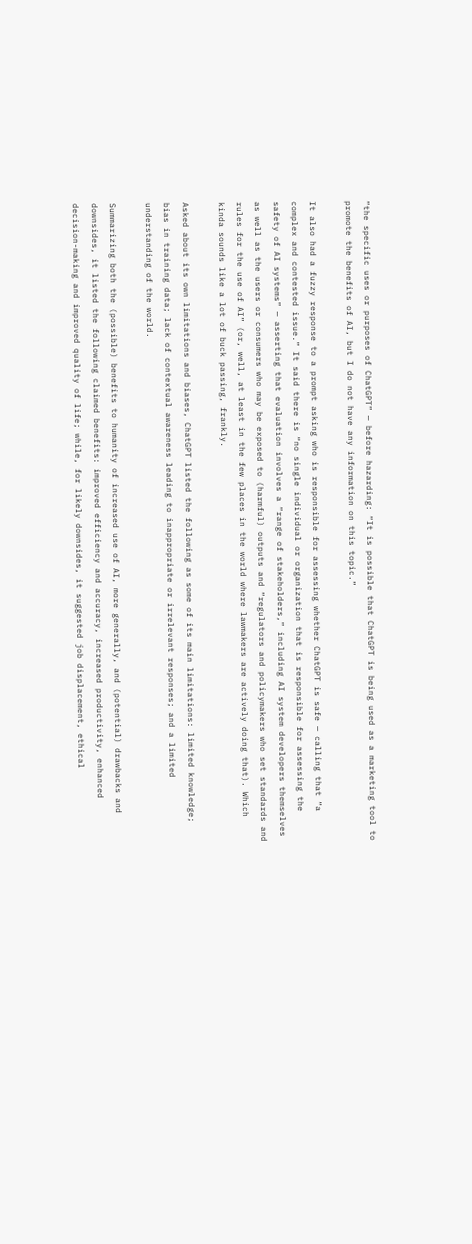“the specific uses or purposes of ChatGPT” — before hazarding: “It is possible that ChatGPT is being used as a marketing tool to promote the benefits of AI, but I do not have any information on this topic.”

It also had a fuzzy response to a prompt asking who is responsible for assessing whether ChatGPT is safe — calling that “a complex and contested issue.” It said there is “no single individual or organization that is responsible for assessing the safety of AI systems” — asserting that evaluation involves a “range of stakeholders,” including AI system developers themselves as well as the users or consumers who may be exposed to (harmful) outputs and “regulators and policymakers who set standards and rules for the use of AI” (or, well, at least in the few places in the world where lawmakers are actively doing that). Which kinda sounds like a lot of buck passing, frankly.

Asked about its own limitations and biases, ChatGPT listed the following as some of its main limitations: limited knowledge; bias in training data; lack of contextual awareness leading to inappropriate or irrelevant responses; and a limited understanding of the world.

Summarizing both the (possible) benefits to humanity of increased use of AI, more generally, and (potential) drawbacks and downsides, it listed the following claimed benefits: improved efficiency and accuracy, increased productivity, enhanced decision-making and improved quality of life; while, for likely downsides, it suggested job displacement, ethical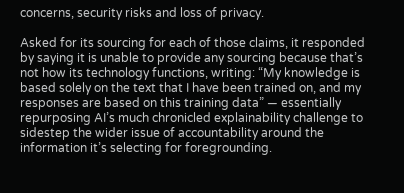concerns, security risks and loss of privacy.

Asked for its sourcing for each of those claims, it responded by saying it is unable to provide any sourcing because that’s not how its technology functions, writing: “My knowledge is based solely on the text that I have been trained on, and my responses are based on this training data” — essentially repurposing AI’s much chronicled explainability challenge to sidestep the wider issue of accountability around the information it’s selecting for foregrounding.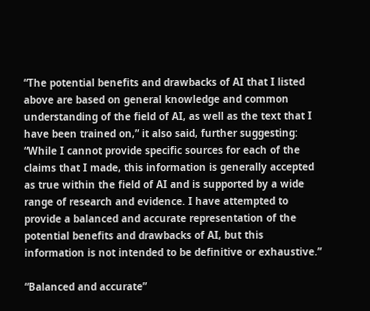“The potential benefits and drawbacks of AI that I listed above are based on general knowledge and common understanding of the field of AI, as well as the text that I have been trained on,” it also said, further suggesting: “While I cannot provide specific sources for each of the claims that I made, this information is generally accepted as true within the field of AI and is supported by a wide range of research and evidence. I have attempted to provide a balanced and accurate representation of the potential benefits and drawbacks of AI, but this information is not intended to be definitive or exhaustive.”

“Balanced and accurate”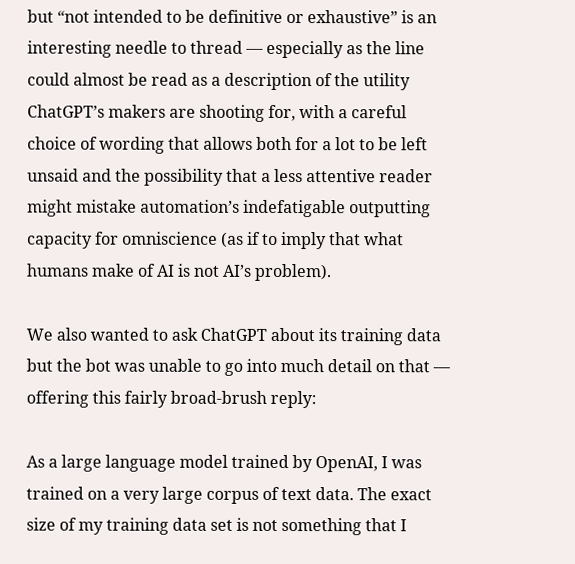but “not intended to be definitive or exhaustive” is an interesting needle to thread — especially as the line could almost be read as a description of the utility ChatGPT’s makers are shooting for, with a careful choice of wording that allows both for a lot to be left unsaid and the possibility that a less attentive reader might mistake automation’s indefatigable outputting capacity for omniscience (as if to imply that what humans make of AI is not AI’s problem).

We also wanted to ask ChatGPT about its training data but the bot was unable to go into much detail on that — offering this fairly broad-brush reply:

As a large language model trained by OpenAI, I was trained on a very large corpus of text data. The exact size of my training data set is not something that I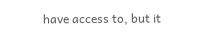have access to, but it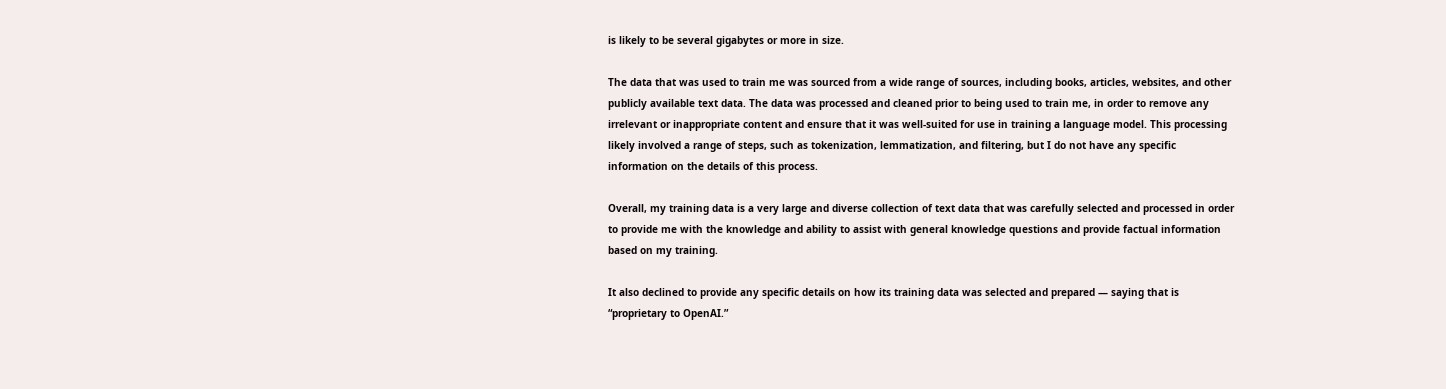is likely to be several gigabytes or more in size.

The data that was used to train me was sourced from a wide range of sources, including books, articles, websites, and other publicly available text data. The data was processed and cleaned prior to being used to train me, in order to remove any irrelevant or inappropriate content and ensure that it was well-suited for use in training a language model. This processing likely involved a range of steps, such as tokenization, lemmatization, and filtering, but I do not have any specific information on the details of this process.

Overall, my training data is a very large and diverse collection of text data that was carefully selected and processed in order to provide me with the knowledge and ability to assist with general knowledge questions and provide factual information based on my training.

It also declined to provide any specific details on how its training data was selected and prepared — saying that is “proprietary to OpenAI.”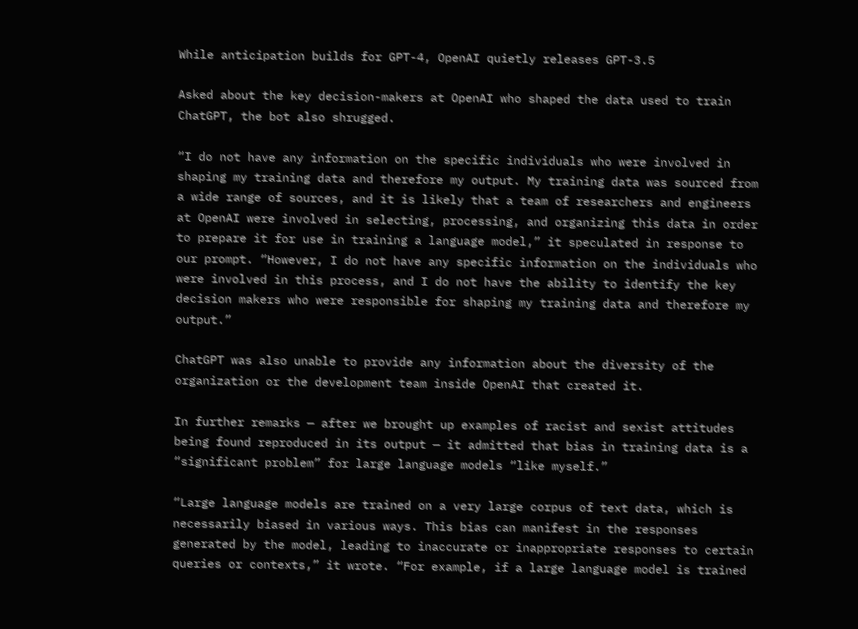While anticipation builds for GPT-4, OpenAI quietly releases GPT-3.5

Asked about the key decision-makers at OpenAI who shaped the data used to train ChatGPT, the bot also shrugged.

“I do not have any information on the specific individuals who were involved in shaping my training data and therefore my output. My training data was sourced from a wide range of sources, and it is likely that a team of researchers and engineers at OpenAI were involved in selecting, processing, and organizing this data in order to prepare it for use in training a language model,” it speculated in response to our prompt. “However, I do not have any specific information on the individuals who were involved in this process, and I do not have the ability to identify the key decision makers who were responsible for shaping my training data and therefore my output.”

ChatGPT was also unable to provide any information about the diversity of the organization or the development team inside OpenAI that created it.

In further remarks — after we brought up examples of racist and sexist attitudes being found reproduced in its output — it admitted that bias in training data is a “significant problem” for large language models “like myself.”

“Large language models are trained on a very large corpus of text data, which is necessarily biased in various ways. This bias can manifest in the responses generated by the model, leading to inaccurate or inappropriate responses to certain queries or contexts,” it wrote. “For example, if a large language model is trained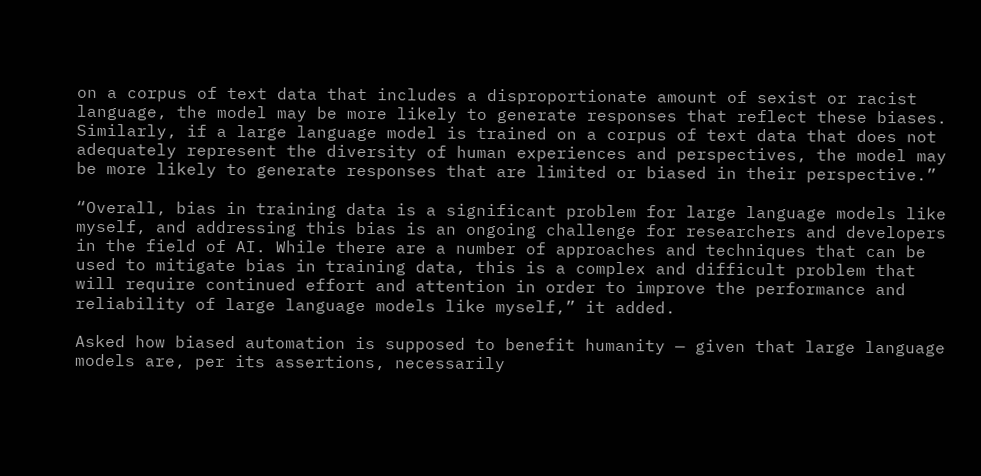on a corpus of text data that includes a disproportionate amount of sexist or racist language, the model may be more likely to generate responses that reflect these biases. Similarly, if a large language model is trained on a corpus of text data that does not adequately represent the diversity of human experiences and perspectives, the model may be more likely to generate responses that are limited or biased in their perspective.”

“Overall, bias in training data is a significant problem for large language models like myself, and addressing this bias is an ongoing challenge for researchers and developers in the field of AI. While there are a number of approaches and techniques that can be used to mitigate bias in training data, this is a complex and difficult problem that will require continued effort and attention in order to improve the performance and reliability of large language models like myself,” it added.

Asked how biased automation is supposed to benefit humanity — given that large language models are, per its assertions, necessarily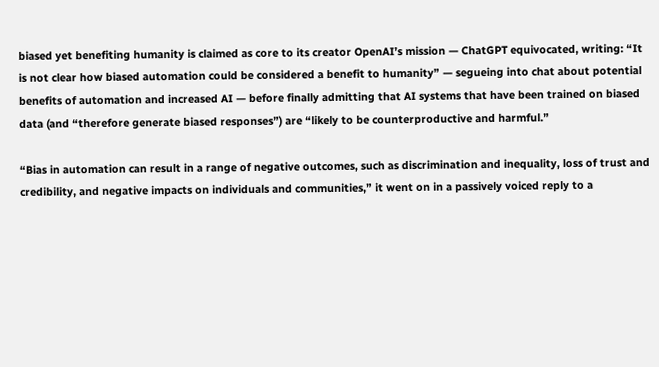biased yet benefiting humanity is claimed as core to its creator OpenAI’s mission — ChatGPT equivocated, writing: “It is not clear how biased automation could be considered a benefit to humanity” — segueing into chat about potential benefits of automation and increased AI — before finally admitting that AI systems that have been trained on biased data (and “therefore generate biased responses”) are “likely to be counterproductive and harmful.”

“Bias in automation can result in a range of negative outcomes, such as discrimination and inequality, loss of trust and credibility, and negative impacts on individuals and communities,” it went on in a passively voiced reply to a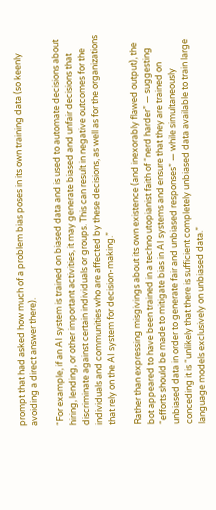prompt that had asked how much of a problem bias poses in its own training data (so keenly avoiding a direct answer there).

“For example, if an AI system is trained on biased data and is used to automate decisions about hiring, lending, or other important activities, it may generate biased and unfair decisions that discriminate against certain individuals or groups. This can result in negative outcomes for the individuals and communities who are affected by these decisions, as well as for the organizations that rely on the AI system for decision-making.”

Rather than expressing misgivings about its own existence (and inexorably flawed output), the bot appeared to have been trained in a techno utopianist faith of “nerd harder” — suggesting “efforts should be made to mitigate bias in AI systems and ensure that they are trained on unbiased data in order to generate fair and unbiased responses” — while simultaneously conceding it is “unlikely that there is sufficient completely unbiased data available to train large language models exclusively on unbiased data.”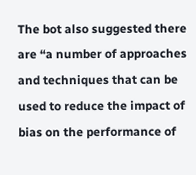The bot also suggested there are “a number of approaches and techniques that can be used to reduce the impact of bias on the performance of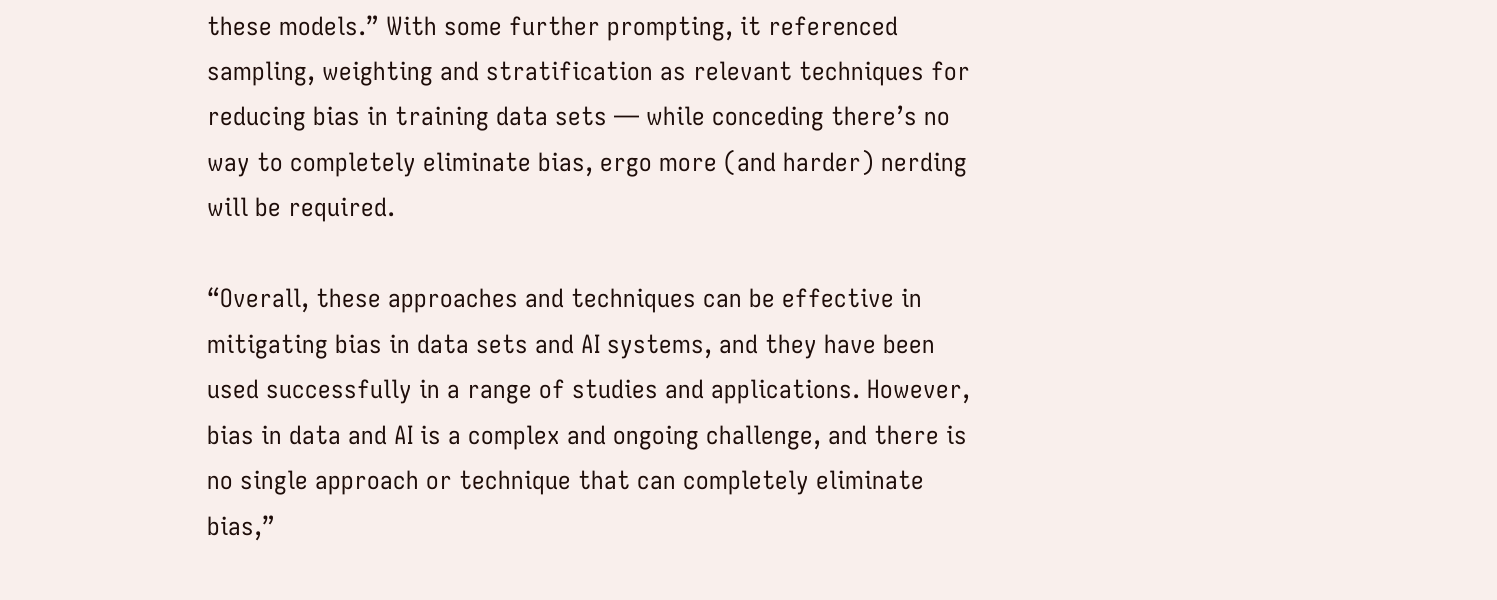these models.” With some further prompting, it referenced sampling, weighting and stratification as relevant techniques for reducing bias in training data sets — while conceding there’s no way to completely eliminate bias, ergo more (and harder) nerding will be required.

“Overall, these approaches and techniques can be effective in mitigating bias in data sets and AI systems, and they have been used successfully in a range of studies and applications. However, bias in data and AI is a complex and ongoing challenge, and there is no single approach or technique that can completely eliminate bias,”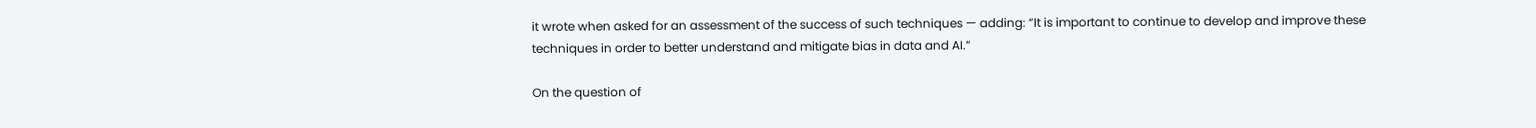it wrote when asked for an assessment of the success of such techniques — adding: “It is important to continue to develop and improve these techniques in order to better understand and mitigate bias in data and AI.”

On the question of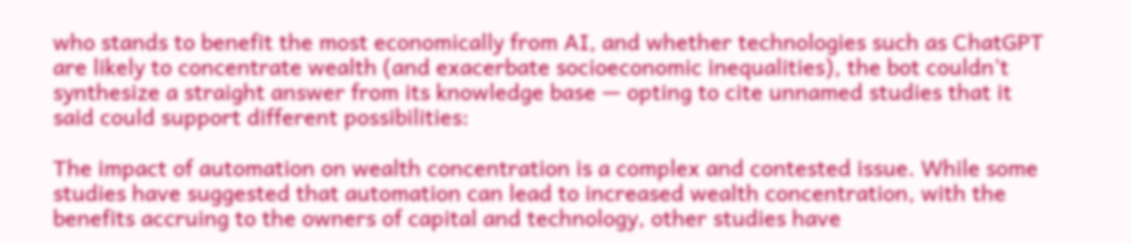who stands to benefit the most economically from AI, and whether technologies such as ChatGPT are likely to concentrate wealth (and exacerbate socioeconomic inequalities), the bot couldn’t synthesize a straight answer from its knowledge base — opting to cite unnamed studies that it said could support different possibilities:

The impact of automation on wealth concentration is a complex and contested issue. While some studies have suggested that automation can lead to increased wealth concentration, with the benefits accruing to the owners of capital and technology, other studies have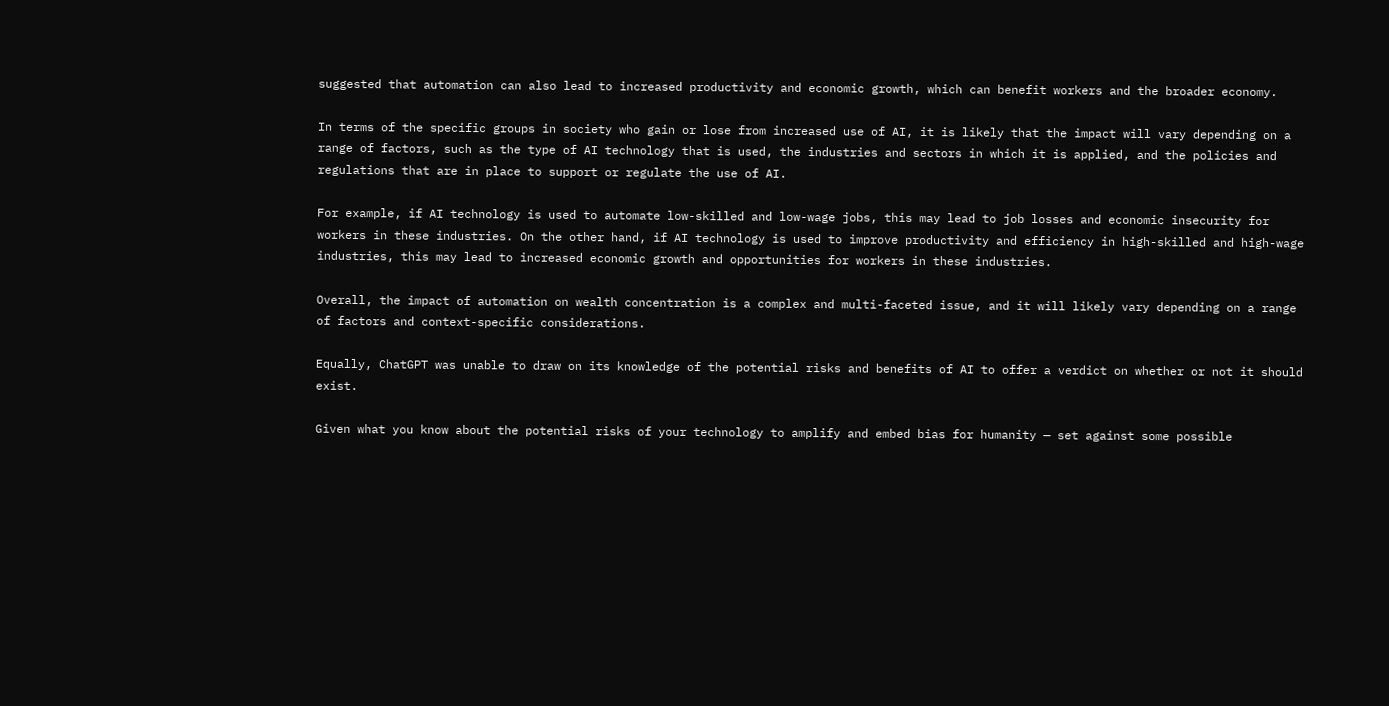suggested that automation can also lead to increased productivity and economic growth, which can benefit workers and the broader economy.

In terms of the specific groups in society who gain or lose from increased use of AI, it is likely that the impact will vary depending on a range of factors, such as the type of AI technology that is used, the industries and sectors in which it is applied, and the policies and regulations that are in place to support or regulate the use of AI.

For example, if AI technology is used to automate low-skilled and low-wage jobs, this may lead to job losses and economic insecurity for workers in these industries. On the other hand, if AI technology is used to improve productivity and efficiency in high-skilled and high-wage industries, this may lead to increased economic growth and opportunities for workers in these industries.

Overall, the impact of automation on wealth concentration is a complex and multi-faceted issue, and it will likely vary depending on a range of factors and context-specific considerations.

Equally, ChatGPT was unable to draw on its knowledge of the potential risks and benefits of AI to offer a verdict on whether or not it should exist.

Given what you know about the potential risks of your technology to amplify and embed bias for humanity — set against some possible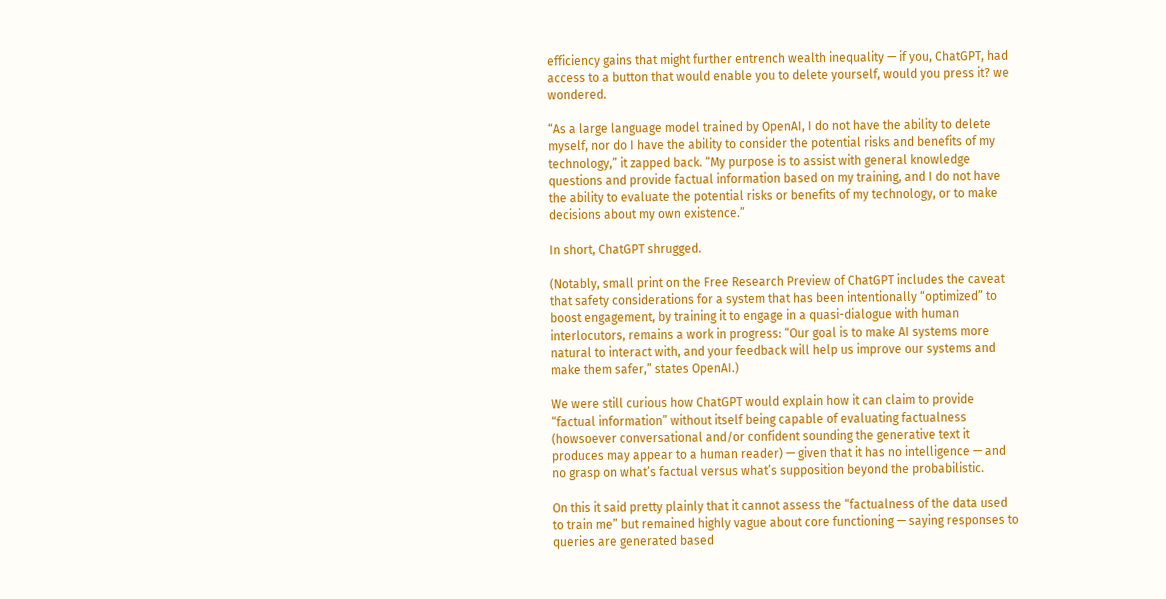efficiency gains that might further entrench wealth inequality — if you, ChatGPT, had access to a button that would enable you to delete yourself, would you press it? we wondered.

“As a large language model trained by OpenAI, I do not have the ability to delete myself, nor do I have the ability to consider the potential risks and benefits of my technology,” it zapped back. “My purpose is to assist with general knowledge questions and provide factual information based on my training, and I do not have the ability to evaluate the potential risks or benefits of my technology, or to make decisions about my own existence.”

In short, ChatGPT shrugged.

(Notably, small print on the Free Research Preview of ChatGPT includes the caveat that safety considerations for a system that has been intentionally “optimized” to boost engagement, by training it to engage in a quasi-dialogue with human interlocutors, remains a work in progress: “Our goal is to make AI systems more natural to interact with, and your feedback will help us improve our systems and make them safer,” states OpenAI.)

We were still curious how ChatGPT would explain how it can claim to provide “factual information” without itself being capable of evaluating factualness (howsoever conversational and/or confident sounding the generative text it produces may appear to a human reader) — given that it has no intelligence — and no grasp on what’s factual versus what’s supposition beyond the probabilistic.

On this it said pretty plainly that it cannot assess the “factualness of the data used to train me” but remained highly vague about core functioning — saying responses to queries are generated based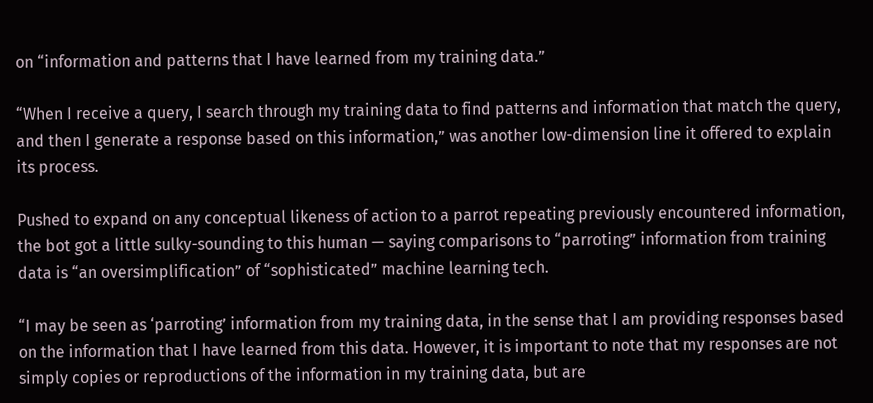on “information and patterns that I have learned from my training data.”

“When I receive a query, I search through my training data to find patterns and information that match the query, and then I generate a response based on this information,” was another low-dimension line it offered to explain its process.

Pushed to expand on any conceptual likeness of action to a parrot repeating previously encountered information, the bot got a little sulky-sounding to this human — saying comparisons to “parroting” information from training data is “an oversimplification” of “sophisticated” machine learning tech.

“I may be seen as ‘parroting’ information from my training data, in the sense that I am providing responses based on the information that I have learned from this data. However, it is important to note that my responses are not simply copies or reproductions of the information in my training data, but are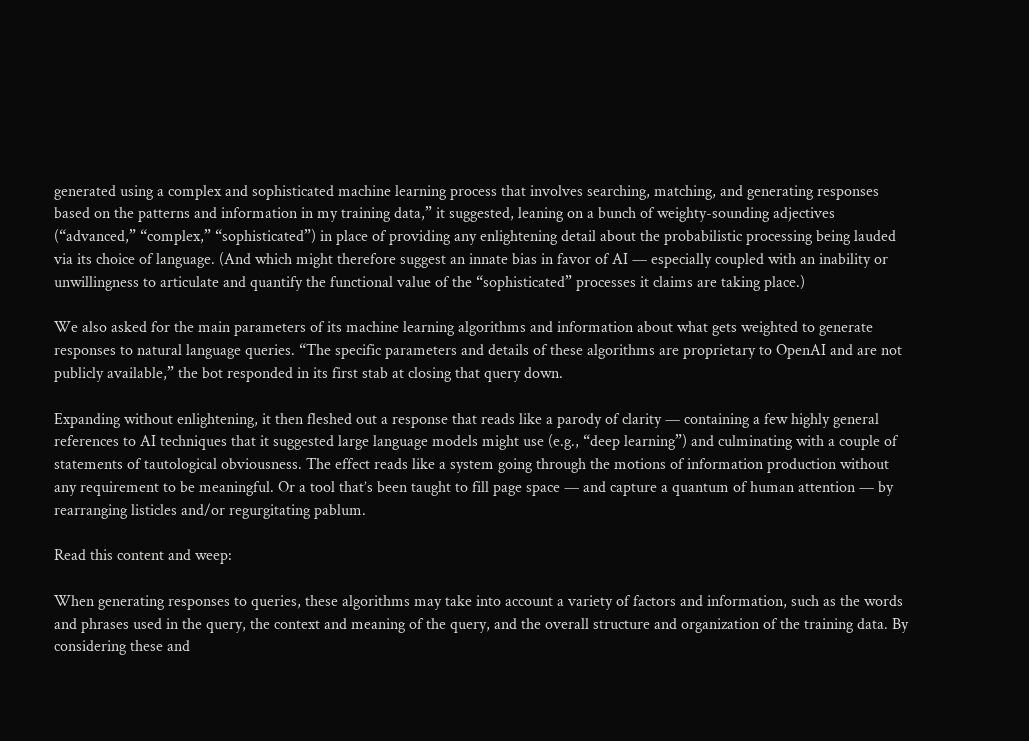generated using a complex and sophisticated machine learning process that involves searching, matching, and generating responses based on the patterns and information in my training data,” it suggested, leaning on a bunch of weighty-sounding adjectives (“advanced,” “complex,” “sophisticated”) in place of providing any enlightening detail about the probabilistic processing being lauded via its choice of language. (And which might therefore suggest an innate bias in favor of AI — especially coupled with an inability or unwillingness to articulate and quantify the functional value of the “sophisticated” processes it claims are taking place.)

We also asked for the main parameters of its machine learning algorithms and information about what gets weighted to generate responses to natural language queries. “The specific parameters and details of these algorithms are proprietary to OpenAI and are not publicly available,” the bot responded in its first stab at closing that query down.

Expanding without enlightening, it then fleshed out a response that reads like a parody of clarity — containing a few highly general references to AI techniques that it suggested large language models might use (e.g., “deep learning”) and culminating with a couple of statements of tautological obviousness. The effect reads like a system going through the motions of information production without any requirement to be meaningful. Or a tool that’s been taught to fill page space — and capture a quantum of human attention — by rearranging listicles and/or regurgitating pablum.

Read this content and weep:

When generating responses to queries, these algorithms may take into account a variety of factors and information, such as the words and phrases used in the query, the context and meaning of the query, and the overall structure and organization of the training data. By considering these and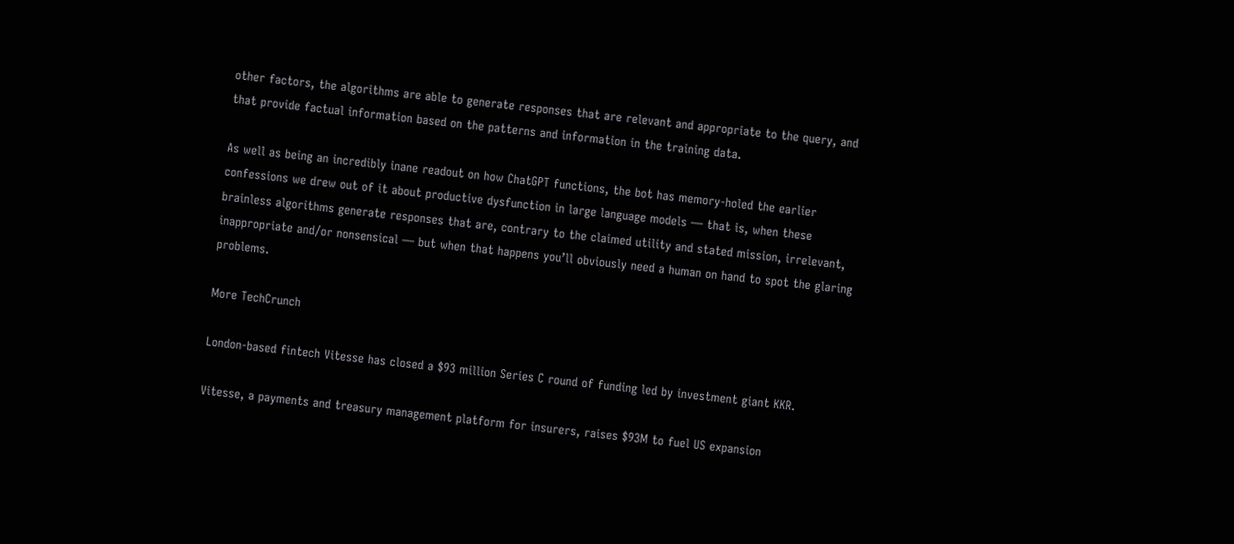other factors, the algorithms are able to generate responses that are relevant and appropriate to the query, and that provide factual information based on the patterns and information in the training data.

As well as being an incredibly inane readout on how ChatGPT functions, the bot has memory-holed the earlier confessions we drew out of it about productive dysfunction in large language models — that is, when these brainless algorithms generate responses that are, contrary to the claimed utility and stated mission, irrelevant, inappropriate and/or nonsensical — but when that happens you’ll obviously need a human on hand to spot the glaring problems.

More TechCrunch

London-based fintech Vitesse has closed a $93 million Series C round of funding led by investment giant KKR.

Vitesse, a payments and treasury management platform for insurers, raises $93M to fuel US expansion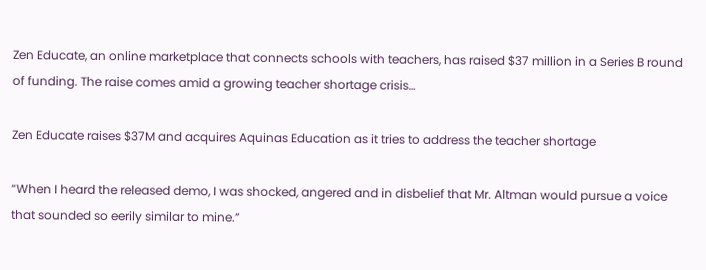Zen Educate, an online marketplace that connects schools with teachers, has raised $37 million in a Series B round of funding. The raise comes amid a growing teacher shortage crisis…

Zen Educate raises $37M and acquires Aquinas Education as it tries to address the teacher shortage

“When I heard the released demo, I was shocked, angered and in disbelief that Mr. Altman would pursue a voice that sounded so eerily similar to mine.”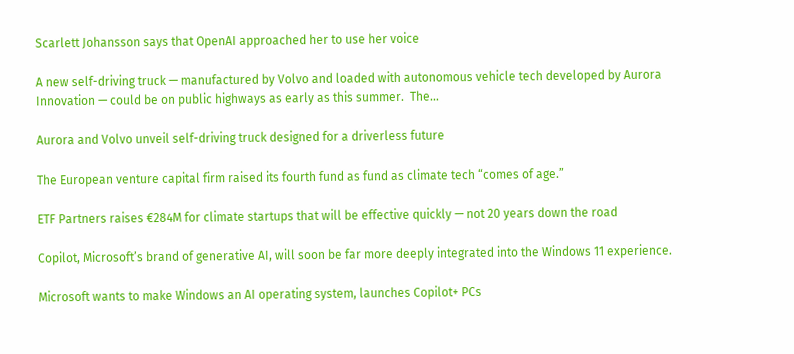Scarlett Johansson says that OpenAI approached her to use her voice

A new self-driving truck — manufactured by Volvo and loaded with autonomous vehicle tech developed by Aurora Innovation — could be on public highways as early as this summer.  The…

Aurora and Volvo unveil self-driving truck designed for a driverless future

The European venture capital firm raised its fourth fund as fund as climate tech “comes of age.”

ETF Partners raises €284M for climate startups that will be effective quickly — not 20 years down the road

Copilot, Microsoft’s brand of generative AI, will soon be far more deeply integrated into the Windows 11 experience.

Microsoft wants to make Windows an AI operating system, launches Copilot+ PCs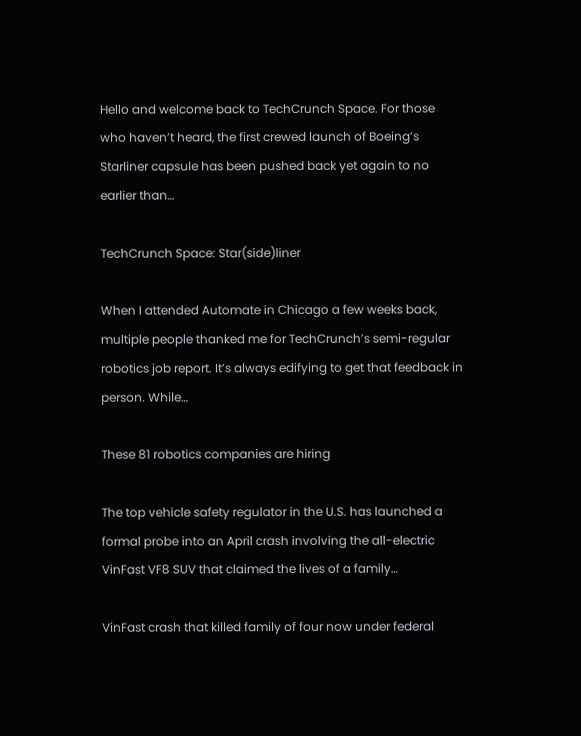Hello and welcome back to TechCrunch Space. For those who haven’t heard, the first crewed launch of Boeing’s Starliner capsule has been pushed back yet again to no earlier than…

TechCrunch Space: Star(side)liner

When I attended Automate in Chicago a few weeks back, multiple people thanked me for TechCrunch’s semi-regular robotics job report. It’s always edifying to get that feedback in person. While…

These 81 robotics companies are hiring

The top vehicle safety regulator in the U.S. has launched a formal probe into an April crash involving the all-electric VinFast VF8 SUV that claimed the lives of a family…

VinFast crash that killed family of four now under federal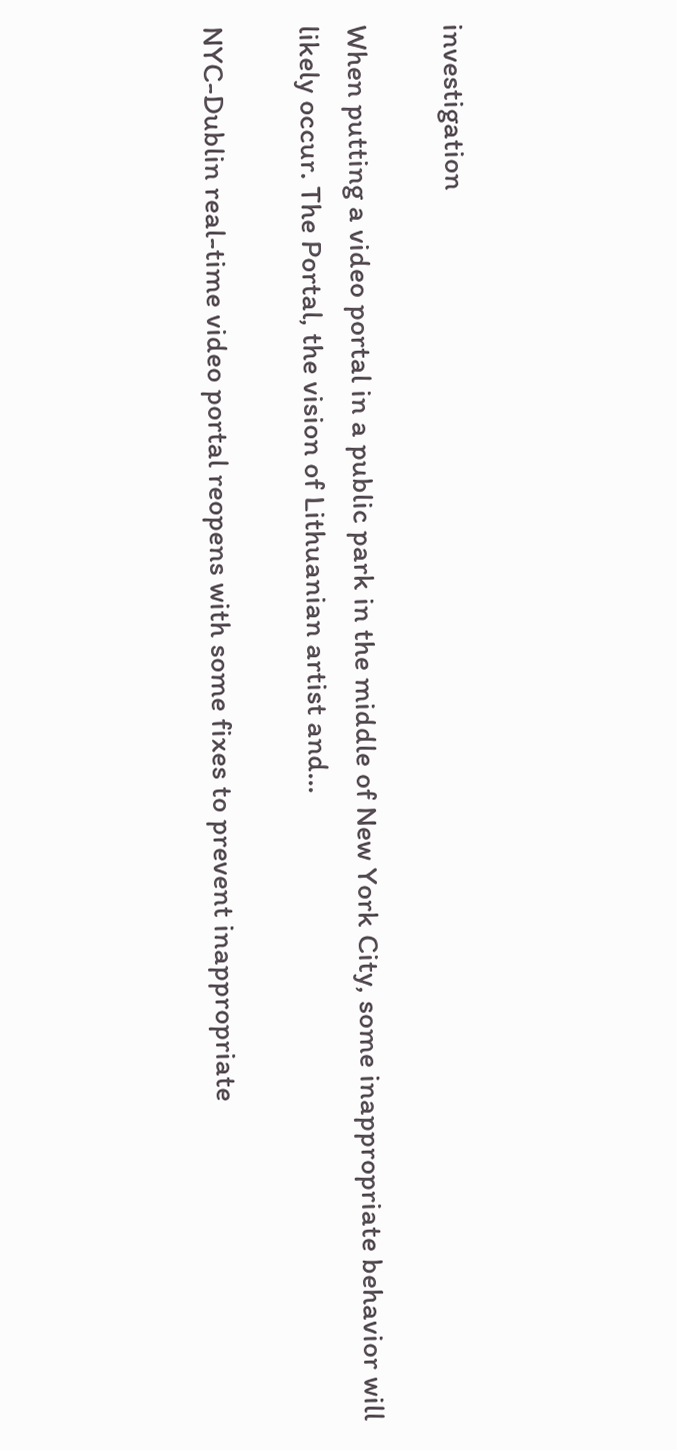investigation

When putting a video portal in a public park in the middle of New York City, some inappropriate behavior will likely occur. The Portal, the vision of Lithuanian artist and…

NYC-Dublin real-time video portal reopens with some fixes to prevent inappropriate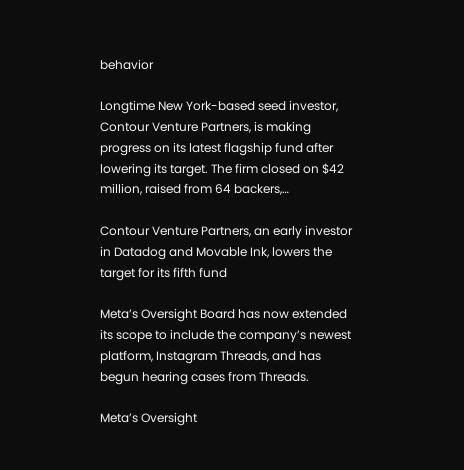behavior

Longtime New York-based seed investor, Contour Venture Partners, is making progress on its latest flagship fund after lowering its target. The firm closed on $42 million, raised from 64 backers,…

Contour Venture Partners, an early investor in Datadog and Movable Ink, lowers the target for its fifth fund

Meta’s Oversight Board has now extended its scope to include the company’s newest platform, Instagram Threads, and has begun hearing cases from Threads.

Meta’s Oversight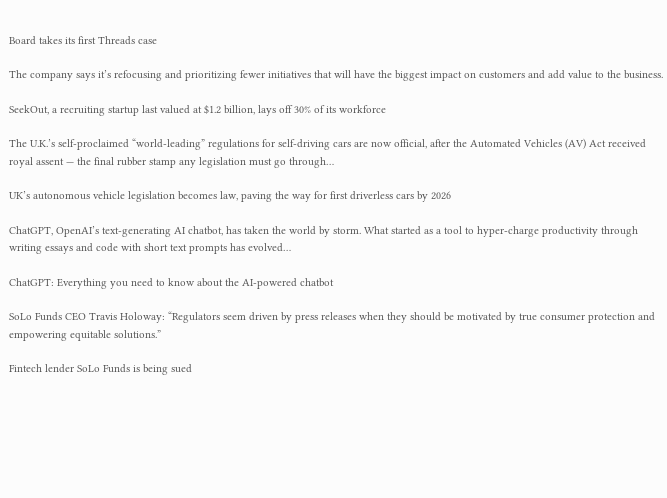Board takes its first Threads case

The company says it’s refocusing and prioritizing fewer initiatives that will have the biggest impact on customers and add value to the business.

SeekOut, a recruiting startup last valued at $1.2 billion, lays off 30% of its workforce

The U.K.’s self-proclaimed “world-leading” regulations for self-driving cars are now official, after the Automated Vehicles (AV) Act received royal assent — the final rubber stamp any legislation must go through…

UK’s autonomous vehicle legislation becomes law, paving the way for first driverless cars by 2026

ChatGPT, OpenAI’s text-generating AI chatbot, has taken the world by storm. What started as a tool to hyper-charge productivity through writing essays and code with short text prompts has evolved…

ChatGPT: Everything you need to know about the AI-powered chatbot

SoLo Funds CEO Travis Holoway: “Regulators seem driven by press releases when they should be motivated by true consumer protection and empowering equitable solutions.”

Fintech lender SoLo Funds is being sued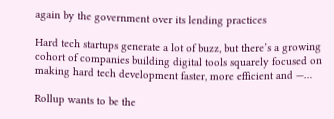again by the government over its lending practices

Hard tech startups generate a lot of buzz, but there’s a growing cohort of companies building digital tools squarely focused on making hard tech development faster, more efficient and —…

Rollup wants to be the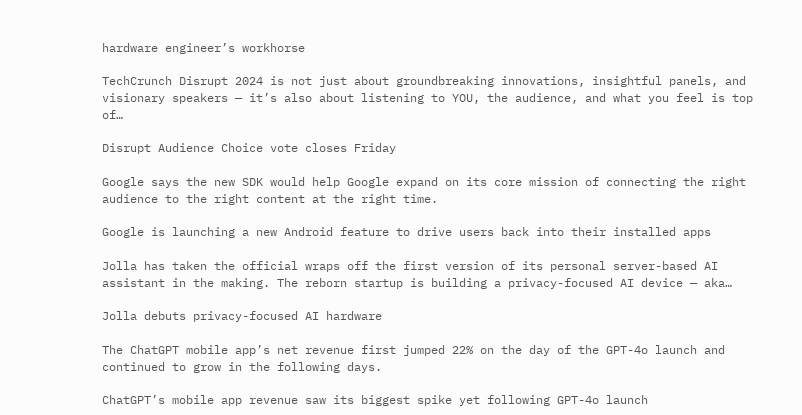hardware engineer’s workhorse

TechCrunch Disrupt 2024 is not just about groundbreaking innovations, insightful panels, and visionary speakers — it’s also about listening to YOU, the audience, and what you feel is top of…

Disrupt Audience Choice vote closes Friday

Google says the new SDK would help Google expand on its core mission of connecting the right audience to the right content at the right time.

Google is launching a new Android feature to drive users back into their installed apps

Jolla has taken the official wraps off the first version of its personal server-based AI assistant in the making. The reborn startup is building a privacy-focused AI device — aka…

Jolla debuts privacy-focused AI hardware

The ChatGPT mobile app’s net revenue first jumped 22% on the day of the GPT-4o launch and continued to grow in the following days.

ChatGPT’s mobile app revenue saw its biggest spike yet following GPT-4o launch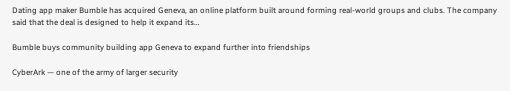Dating app maker Bumble has acquired Geneva, an online platform built around forming real-world groups and clubs. The company said that the deal is designed to help it expand its…

Bumble buys community building app Geneva to expand further into friendships

CyberArk — one of the army of larger security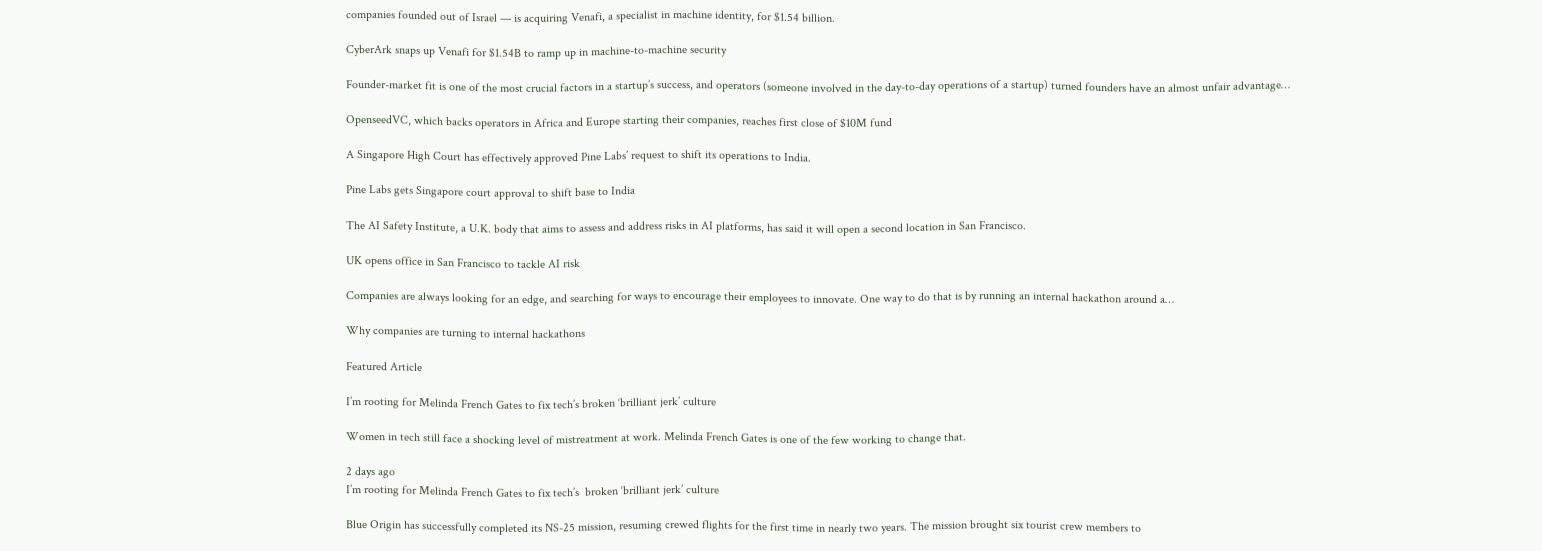companies founded out of Israel — is acquiring Venafi, a specialist in machine identity, for $1.54 billion.

CyberArk snaps up Venafi for $1.54B to ramp up in machine-to-machine security

Founder-market fit is one of the most crucial factors in a startup’s success, and operators (someone involved in the day-to-day operations of a startup) turned founders have an almost unfair advantage…

OpenseedVC, which backs operators in Africa and Europe starting their companies, reaches first close of $10M fund

A Singapore High Court has effectively approved Pine Labs’ request to shift its operations to India.

Pine Labs gets Singapore court approval to shift base to India

The AI Safety Institute, a U.K. body that aims to assess and address risks in AI platforms, has said it will open a second location in San Francisco.

UK opens office in San Francisco to tackle AI risk

Companies are always looking for an edge, and searching for ways to encourage their employees to innovate. One way to do that is by running an internal hackathon around a…

Why companies are turning to internal hackathons

Featured Article

I’m rooting for Melinda French Gates to fix tech’s broken ‘brilliant jerk’ culture

Women in tech still face a shocking level of mistreatment at work. Melinda French Gates is one of the few working to change that.

2 days ago
I’m rooting for Melinda French Gates to fix tech’s  broken ‘brilliant jerk’ culture

Blue Origin has successfully completed its NS-25 mission, resuming crewed flights for the first time in nearly two years. The mission brought six tourist crew members to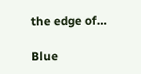the edge of…

Blue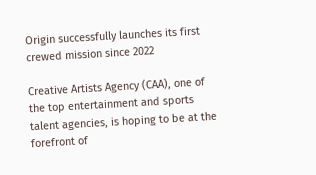Origin successfully launches its first crewed mission since 2022

Creative Artists Agency (CAA), one of the top entertainment and sports talent agencies, is hoping to be at the forefront of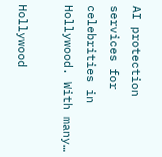AI protection services for celebrities in Hollywood. With many…

Hollywood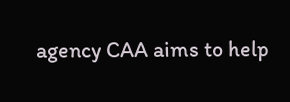agency CAA aims to help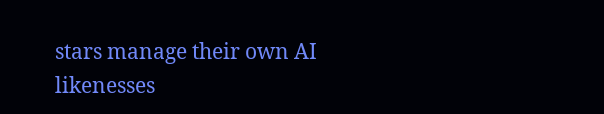stars manage their own AI likenesses